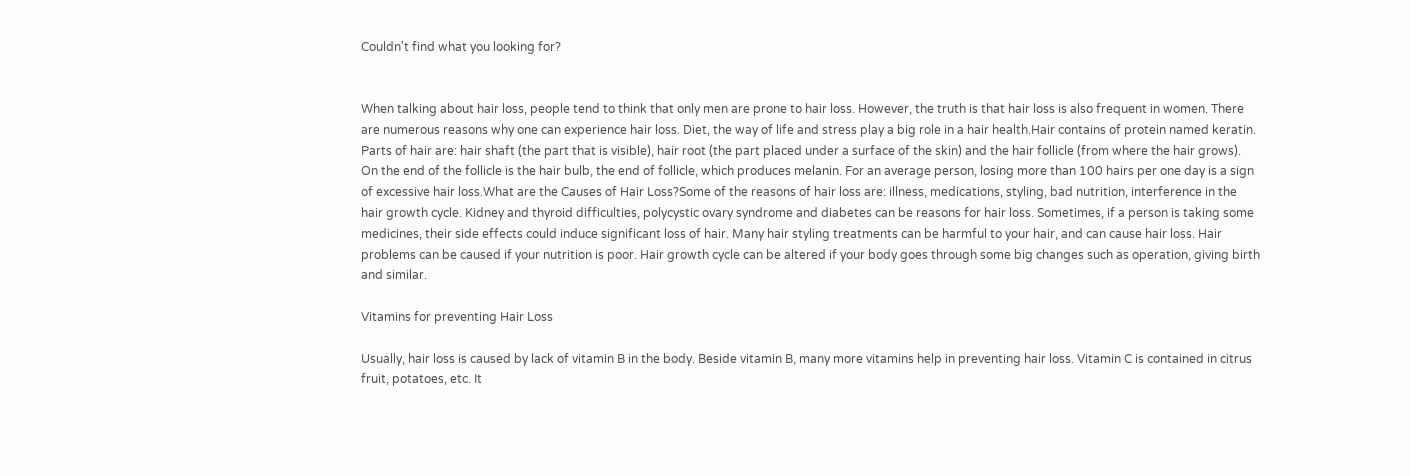Couldn't find what you looking for?


When talking about hair loss, people tend to think that only men are prone to hair loss. However, the truth is that hair loss is also frequent in women. There are numerous reasons why one can experience hair loss. Diet, the way of life and stress play a big role in a hair health.Hair contains of protein named keratin. Parts of hair are: hair shaft (the part that is visible), hair root (the part placed under a surface of the skin) and the hair follicle (from where the hair grows). On the end of the follicle is the hair bulb, the end of follicle, which produces melanin. For an average person, losing more than 100 hairs per one day is a sign of excessive hair loss.What are the Causes of Hair Loss?Some of the reasons of hair loss are: illness, medications, styling, bad nutrition, interference in the hair growth cycle. Kidney and thyroid difficulties, polycystic ovary syndrome and diabetes can be reasons for hair loss. Sometimes, if a person is taking some medicines, their side effects could induce significant loss of hair. Many hair styling treatments can be harmful to your hair, and can cause hair loss. Hair problems can be caused if your nutrition is poor. Hair growth cycle can be altered if your body goes through some big changes such as operation, giving birth and similar.

Vitamins for preventing Hair Loss

Usually, hair loss is caused by lack of vitamin B in the body. Beside vitamin B, many more vitamins help in preventing hair loss. Vitamin C is contained in citrus fruit, potatoes, etc. It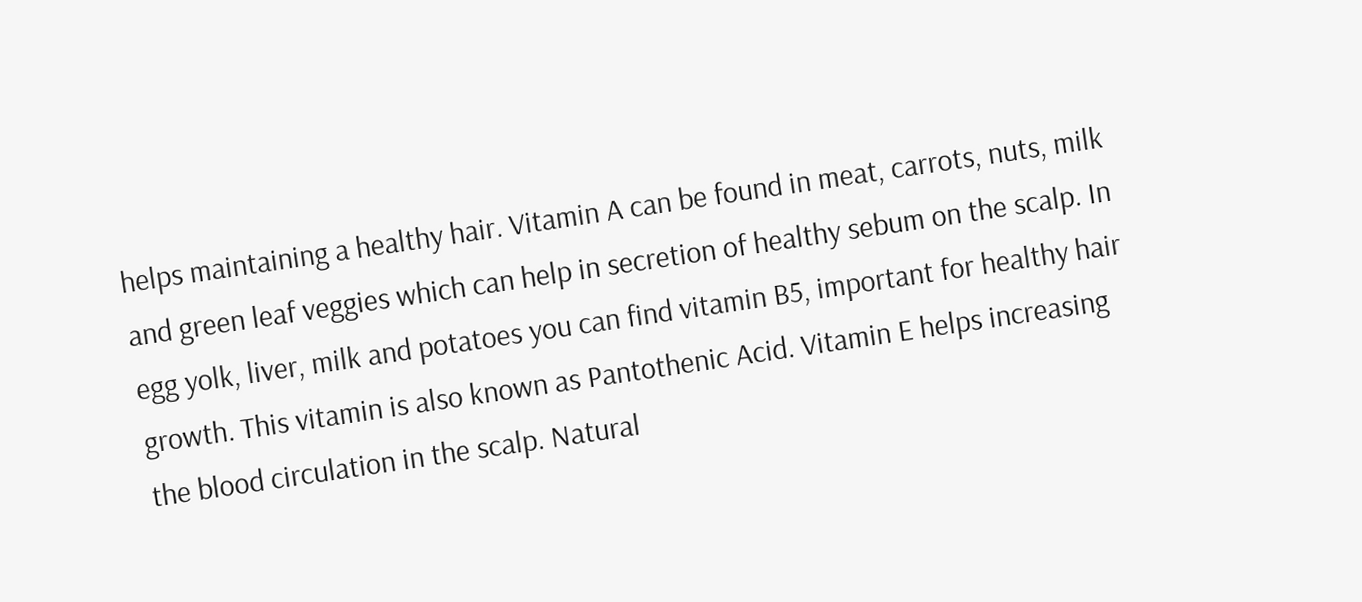helps maintaining a healthy hair. Vitamin A can be found in meat, carrots, nuts, milk and green leaf veggies which can help in secretion of healthy sebum on the scalp. In egg yolk, liver, milk and potatoes you can find vitamin B5, important for healthy hair growth. This vitamin is also known as Pantothenic Acid. Vitamin E helps increasing the blood circulation in the scalp. Natural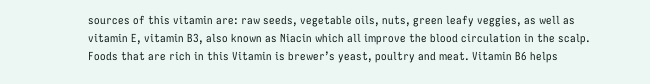sources of this vitamin are: raw seeds, vegetable oils, nuts, green leafy veggies, as well as vitamin E, vitamin B3, also known as Niacin which all improve the blood circulation in the scalp. Foods that are rich in this Vitamin is brewer’s yeast, poultry and meat. Vitamin B6 helps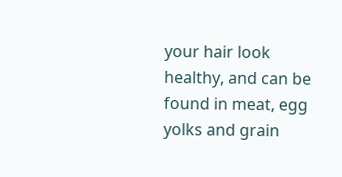your hair look healthy, and can be found in meat, egg yolks and grain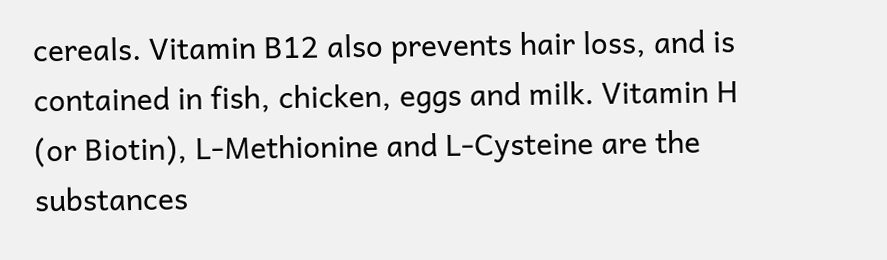cereals. Vitamin B12 also prevents hair loss, and is contained in fish, chicken, eggs and milk. Vitamin H (or Biotin), L-Methionine and L-Cysteine are the substances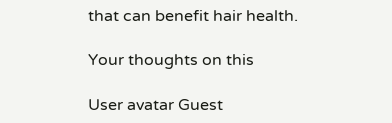that can benefit hair health.

Your thoughts on this

User avatar Guest